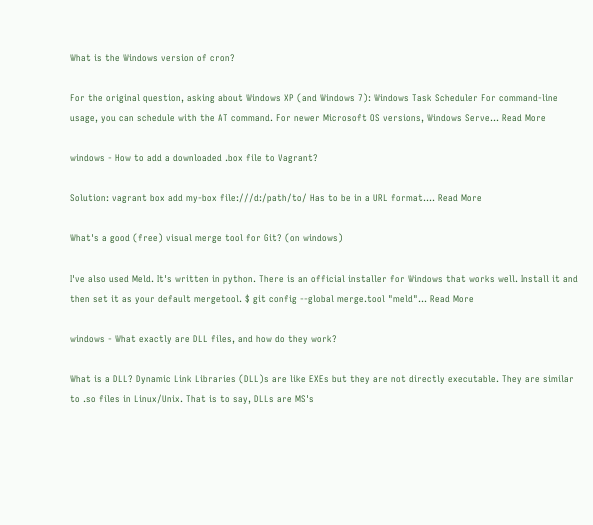What is the Windows version of cron?

For the original question, asking about Windows XP (and Windows 7): Windows Task Scheduler For command-line usage, you can schedule with the AT command. For newer Microsoft OS versions, Windows Serve... Read More

windows - How to add a downloaded .box file to Vagrant?

Solution: vagrant box add my-box file:///d:/path/to/ Has to be in a URL format.... Read More

What's a good (free) visual merge tool for Git? (on windows)

I've also used Meld. It's written in python. There is an official installer for Windows that works well. Install it and then set it as your default mergetool. $ git config --global merge.tool "meld"... Read More

windows - What exactly are DLL files, and how do they work?

What is a DLL? Dynamic Link Libraries (DLL)s are like EXEs but they are not directly executable. They are similar to .so files in Linux/Unix. That is to say, DLLs are MS's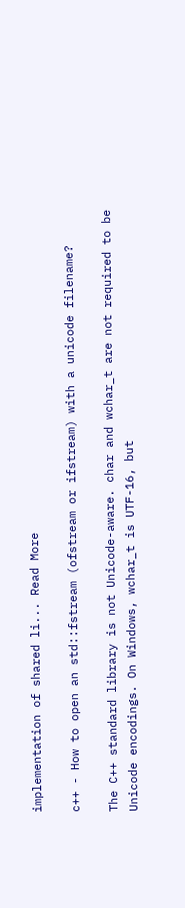implementation of shared li... Read More

c++ - How to open an std::fstream (ofstream or ifstream) with a unicode filename?

The C++ standard library is not Unicode-aware. char and wchar_t are not required to be Unicode encodings. On Windows, wchar_t is UTF-16, but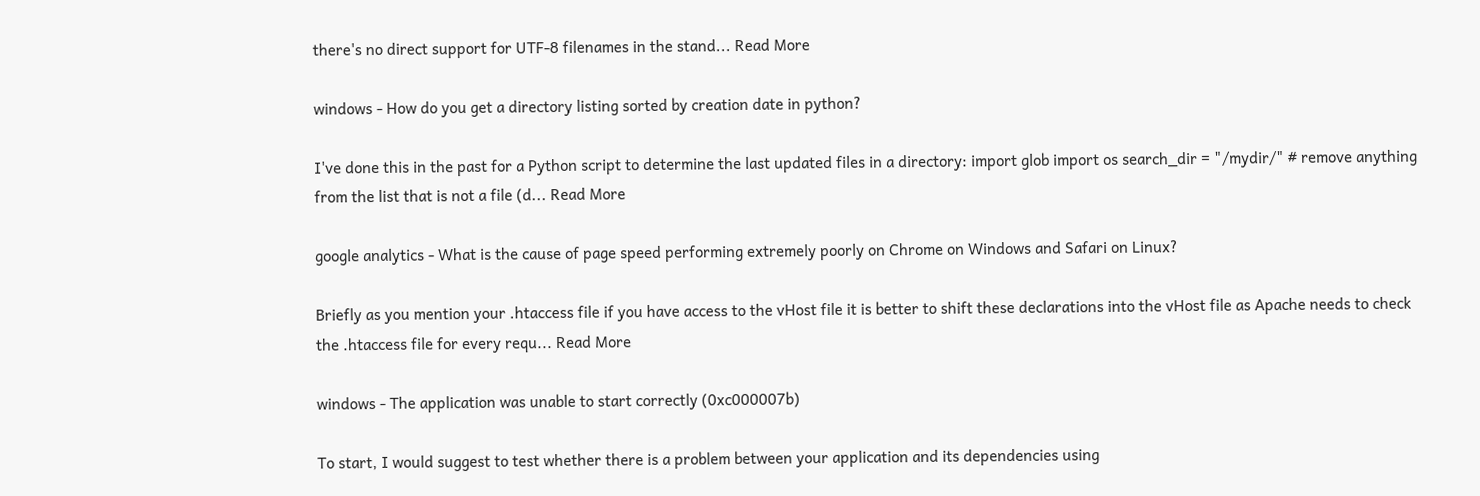there's no direct support for UTF-8 filenames in the stand... Read More

windows - How do you get a directory listing sorted by creation date in python?

I've done this in the past for a Python script to determine the last updated files in a directory: import glob import os search_dir = "/mydir/" # remove anything from the list that is not a file (d... Read More

google analytics - What is the cause of page speed performing extremely poorly on Chrome on Windows and Safari on Linux?

Briefly as you mention your .htaccess file if you have access to the vHost file it is better to shift these declarations into the vHost file as Apache needs to check the .htaccess file for every requ... Read More

windows - The application was unable to start correctly (0xc000007b)

To start, I would suggest to test whether there is a problem between your application and its dependencies using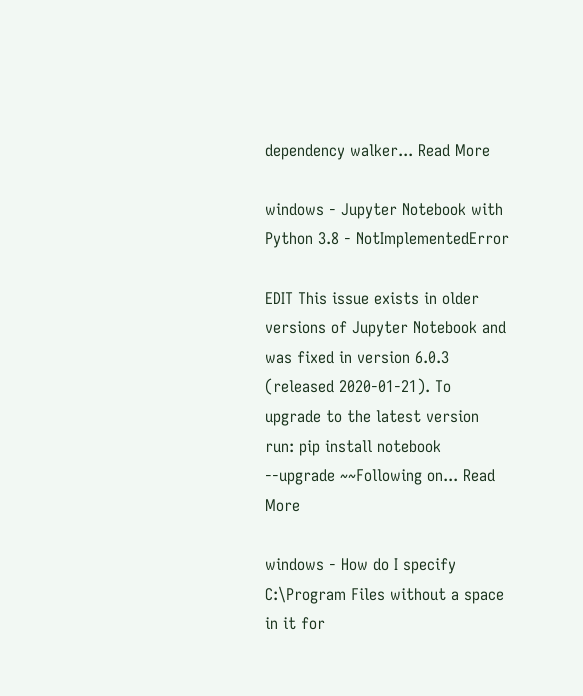dependency walker... Read More

windows - Jupyter Notebook with Python 3.8 - NotImplementedError

EDIT This issue exists in older versions of Jupyter Notebook and was fixed in version 6.0.3 (released 2020-01-21). To upgrade to the latest version run: pip install notebook --upgrade ~~Following on... Read More

windows - How do I specify C:\Program Files without a space in it for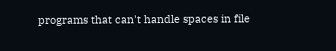programs that can't handle spaces in file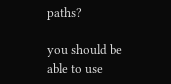paths?

you should be able to use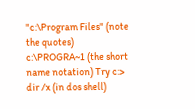"c:\Program Files" (note the quotes) c:\PROGRA~1 (the short name notation) Try c:> dir /x (in dos shell)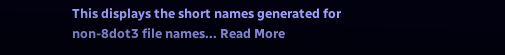This displays the short names generated for non-8dot3 file names... Read More